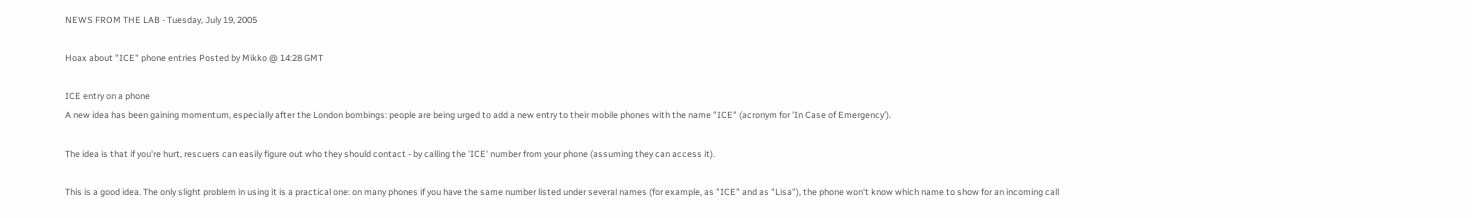NEWS FROM THE LAB - Tuesday, July 19, 2005

Hoax about "ICE" phone entries Posted by Mikko @ 14:28 GMT

ICE entry on a phone
A new idea has been gaining momentum, especially after the London bombings: people are being urged to add a new entry to their mobile phones with the name "ICE" (acronym for 'In Case of Emergency').

The idea is that if you're hurt, rescuers can easily figure out who they should contact - by calling the 'ICE' number from your phone (assuming they can access it).

This is a good idea. The only slight problem in using it is a practical one: on many phones if you have the same number listed under several names (for example, as "ICE" and as "Lisa"), the phone won't know which name to show for an incoming call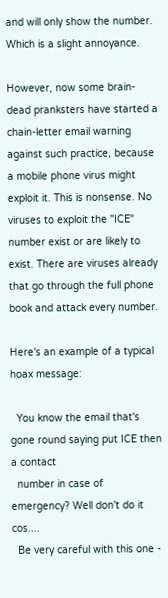and will only show the number. Which is a slight annoyance.

However, now some brain-dead pranksters have started a chain-letter email warning against such practice, because a mobile phone virus might exploit it. This is nonsense. No viruses to exploit the "ICE" number exist or are likely to exist. There are viruses already that go through the full phone book and attack every number.

Here's an example of a typical hoax message:

  You know the email that's gone round saying put ICE then a contact
  number in case of emergency? Well don't do it cos....
  Be very careful with this one -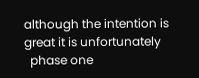although the intention is great it is unfortunately
  phase one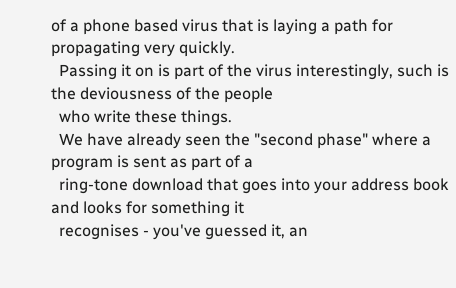of a phone based virus that is laying a path for propagating very quickly.
  Passing it on is part of the virus interestingly, such is the deviousness of the people
  who write these things.
  We have already seen the "second phase" where a program is sent as part of a
  ring-tone download that goes into your address book and looks for something it
  recognises - you've guessed it, an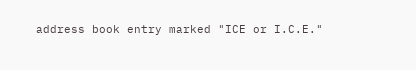address book entry marked "ICE or I.C.E."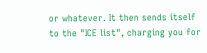or whatever. It then sends itself to the "ICE list", charging you for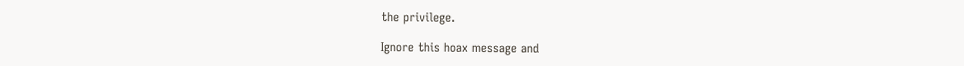the privilege.

Ignore this hoax message and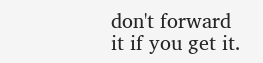don't forward it if you get it.